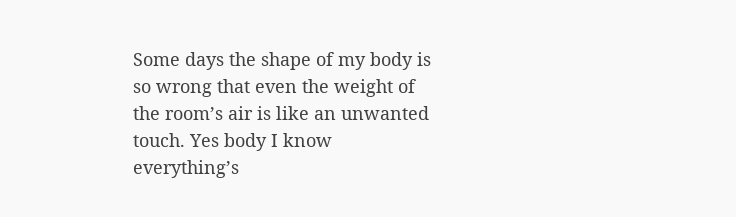Some days the shape of my body is so wrong that even the weight of the room’s air is like an unwanted touch. Yes body I know everything’s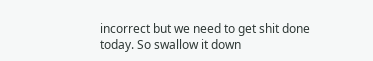incorrect but we need to get shit done today. So swallow it down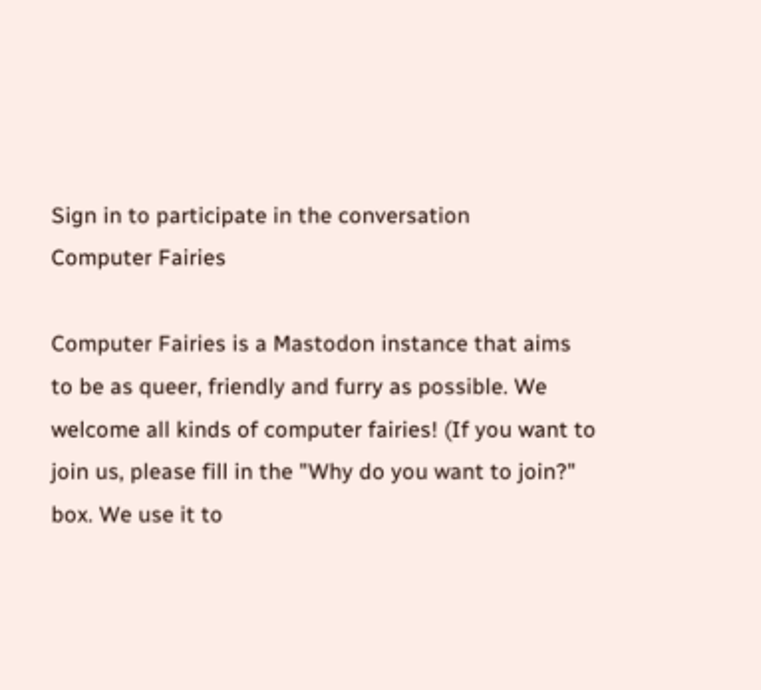Sign in to participate in the conversation
Computer Fairies

Computer Fairies is a Mastodon instance that aims to be as queer, friendly and furry as possible. We welcome all kinds of computer fairies! (If you want to join us, please fill in the "Why do you want to join?" box. We use it to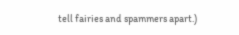tell fairies and spammers apart.)